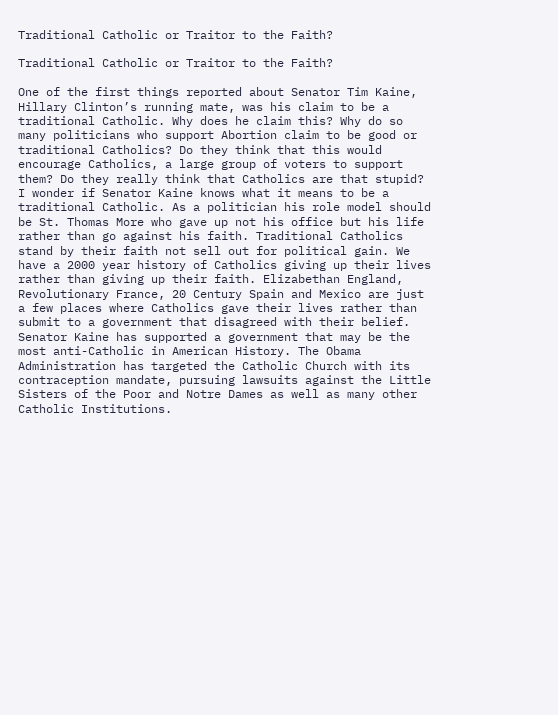Traditional Catholic or Traitor to the Faith?

Traditional Catholic or Traitor to the Faith?

One of the first things reported about Senator Tim Kaine, Hillary Clinton’s running mate, was his claim to be a traditional Catholic. Why does he claim this? Why do so many politicians who support Abortion claim to be good or traditional Catholics? Do they think that this would encourage Catholics, a large group of voters to support them? Do they really think that Catholics are that stupid?
I wonder if Senator Kaine knows what it means to be a traditional Catholic. As a politician his role model should be St. Thomas More who gave up not his office but his life rather than go against his faith. Traditional Catholics stand by their faith not sell out for political gain. We have a 2000 year history of Catholics giving up their lives rather than giving up their faith. Elizabethan England, Revolutionary France, 20 Century Spain and Mexico are just a few places where Catholics gave their lives rather than submit to a government that disagreed with their belief.
Senator Kaine has supported a government that may be the most anti-Catholic in American History. The Obama Administration has targeted the Catholic Church with its contraception mandate, pursuing lawsuits against the Little Sisters of the Poor and Notre Dames as well as many other Catholic Institutions.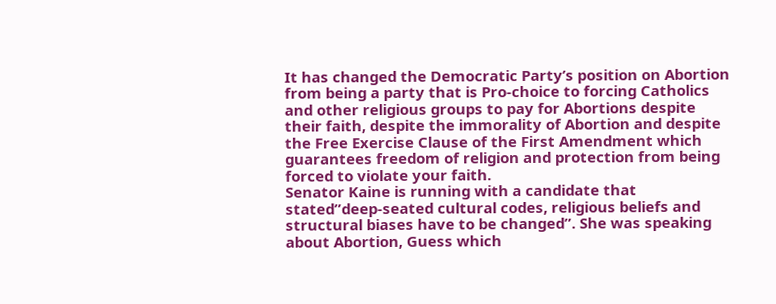It has changed the Democratic Party’s position on Abortion from being a party that is Pro-choice to forcing Catholics and other religious groups to pay for Abortions despite their faith, despite the immorality of Abortion and despite the Free Exercise Clause of the First Amendment which guarantees freedom of religion and protection from being forced to violate your faith.
Senator Kaine is running with a candidate that stated”deep-seated cultural codes, religious beliefs and structural biases have to be changed”. She was speaking about Abortion, Guess which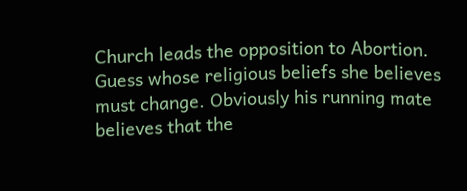Church leads the opposition to Abortion. Guess whose religious beliefs she believes must change. Obviously his running mate believes that the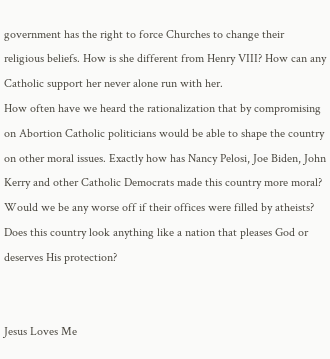government has the right to force Churches to change their religious beliefs. How is she different from Henry VIII? How can any Catholic support her never alone run with her.
How often have we heard the rationalization that by compromising on Abortion Catholic politicians would be able to shape the country on other moral issues. Exactly how has Nancy Pelosi, Joe Biden, John Kerry and other Catholic Democrats made this country more moral? Would we be any worse off if their offices were filled by atheists? Does this country look anything like a nation that pleases God or deserves His protection?


Jesus Loves Me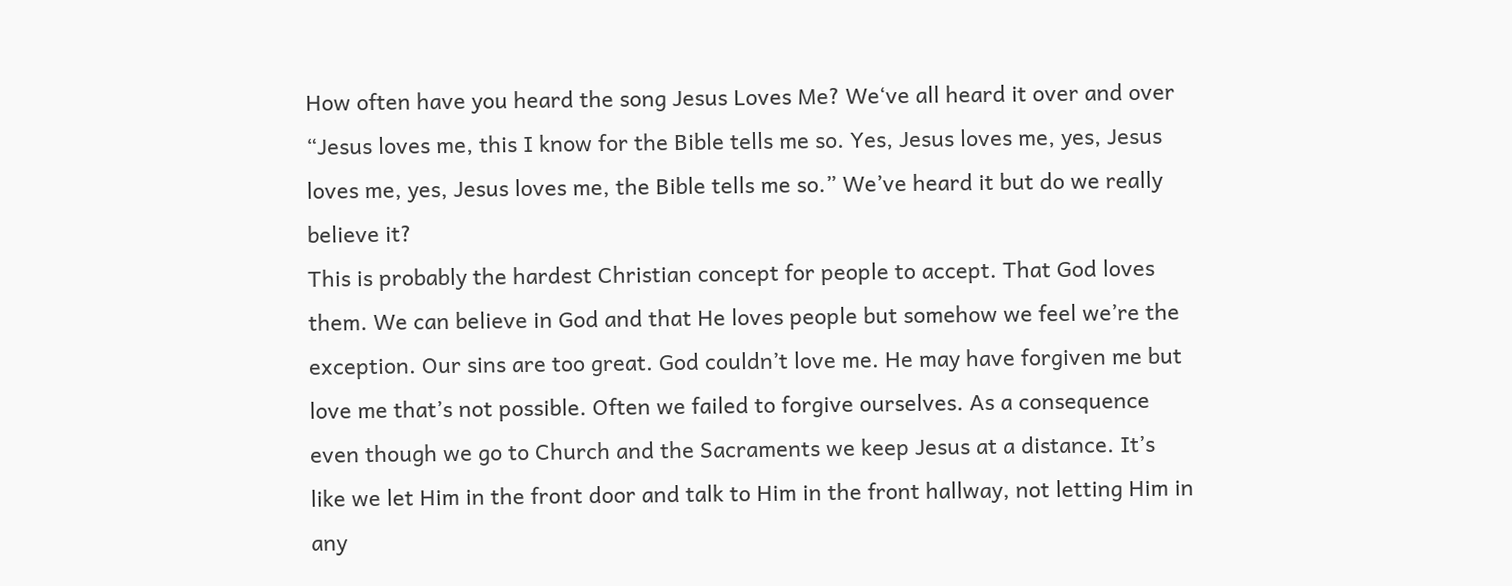How often have you heard the song Jesus Loves Me? We‘ve all heard it over and over “Jesus loves me, this I know for the Bible tells me so. Yes, Jesus loves me, yes, Jesus loves me, yes, Jesus loves me, the Bible tells me so.” We’ve heard it but do we really believe it?
This is probably the hardest Christian concept for people to accept. That God loves them. We can believe in God and that He loves people but somehow we feel we’re the exception. Our sins are too great. God couldn’t love me. He may have forgiven me but love me that’s not possible. Often we failed to forgive ourselves. As a consequence even though we go to Church and the Sacraments we keep Jesus at a distance. It’s like we let Him in the front door and talk to Him in the front hallway, not letting Him in any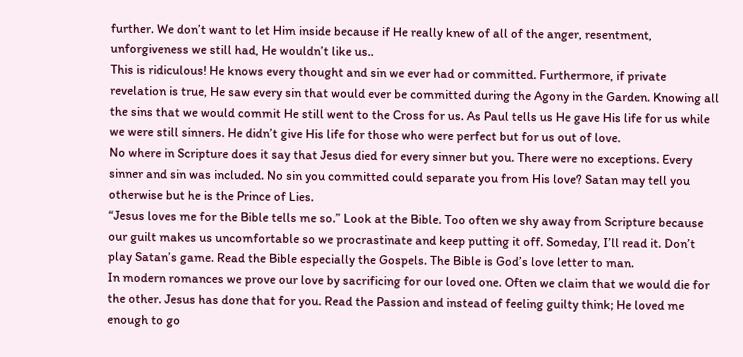further. We don’t want to let Him inside because if He really knew of all of the anger, resentment, unforgiveness we still had, He wouldn’t like us..
This is ridiculous! He knows every thought and sin we ever had or committed. Furthermore, if private revelation is true, He saw every sin that would ever be committed during the Agony in the Garden. Knowing all the sins that we would commit He still went to the Cross for us. As Paul tells us He gave His life for us while we were still sinners. He didn’t give His life for those who were perfect but for us out of love.
No where in Scripture does it say that Jesus died for every sinner but you. There were no exceptions. Every sinner and sin was included. No sin you committed could separate you from His love? Satan may tell you otherwise but he is the Prince of Lies.
“Jesus loves me for the Bible tells me so.” Look at the Bible. Too often we shy away from Scripture because our guilt makes us uncomfortable so we procrastinate and keep putting it off. Someday, I’ll read it. Don’t play Satan’s game. Read the Bible especially the Gospels. The Bible is God’s love letter to man.
In modern romances we prove our love by sacrificing for our loved one. Often we claim that we would die for the other. Jesus has done that for you. Read the Passion and instead of feeling guilty think; He loved me enough to go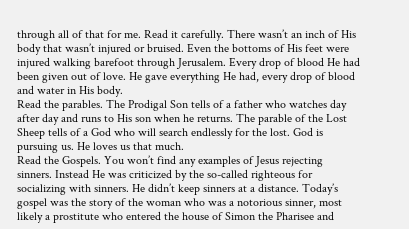through all of that for me. Read it carefully. There wasn’t an inch of His body that wasn’t injured or bruised. Even the bottoms of His feet were injured walking barefoot through Jerusalem. Every drop of blood He had been given out of love. He gave everything He had, every drop of blood and water in His body.
Read the parables. The Prodigal Son tells of a father who watches day after day and runs to His son when he returns. The parable of the Lost Sheep tells of a God who will search endlessly for the lost. God is pursuing us. He loves us that much.
Read the Gospels. You won’t find any examples of Jesus rejecting sinners. Instead He was criticized by the so-called righteous for socializing with sinners. He didn’t keep sinners at a distance. Today’s gospel was the story of the woman who was a notorious sinner, most likely a prostitute who entered the house of Simon the Pharisee and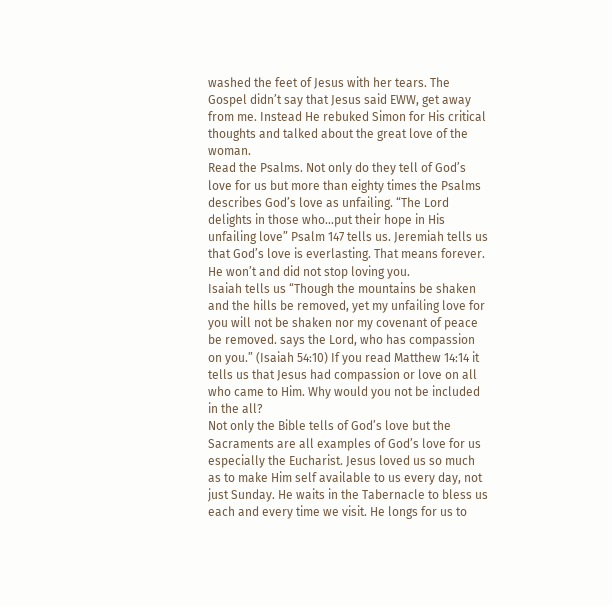washed the feet of Jesus with her tears. The Gospel didn’t say that Jesus said EWW, get away from me. Instead He rebuked Simon for His critical thoughts and talked about the great love of the woman.
Read the Psalms. Not only do they tell of God’s love for us but more than eighty times the Psalms describes God’s love as unfailing. “The Lord delights in those who…put their hope in His unfailing love” Psalm 147 tells us. Jeremiah tells us that God’s love is everlasting. That means forever. He won’t and did not stop loving you.
Isaiah tells us “Though the mountains be shaken and the hills be removed, yet my unfailing love for you will not be shaken nor my covenant of peace be removed. says the Lord, who has compassion on you.” (Isaiah 54:10) If you read Matthew 14:14 it tells us that Jesus had compassion or love on all who came to Him. Why would you not be included in the all?
Not only the Bible tells of God’s love but the Sacraments are all examples of God’s love for us especially the Eucharist. Jesus loved us so much as to make Him self available to us every day, not just Sunday. He waits in the Tabernacle to bless us each and every time we visit. He longs for us to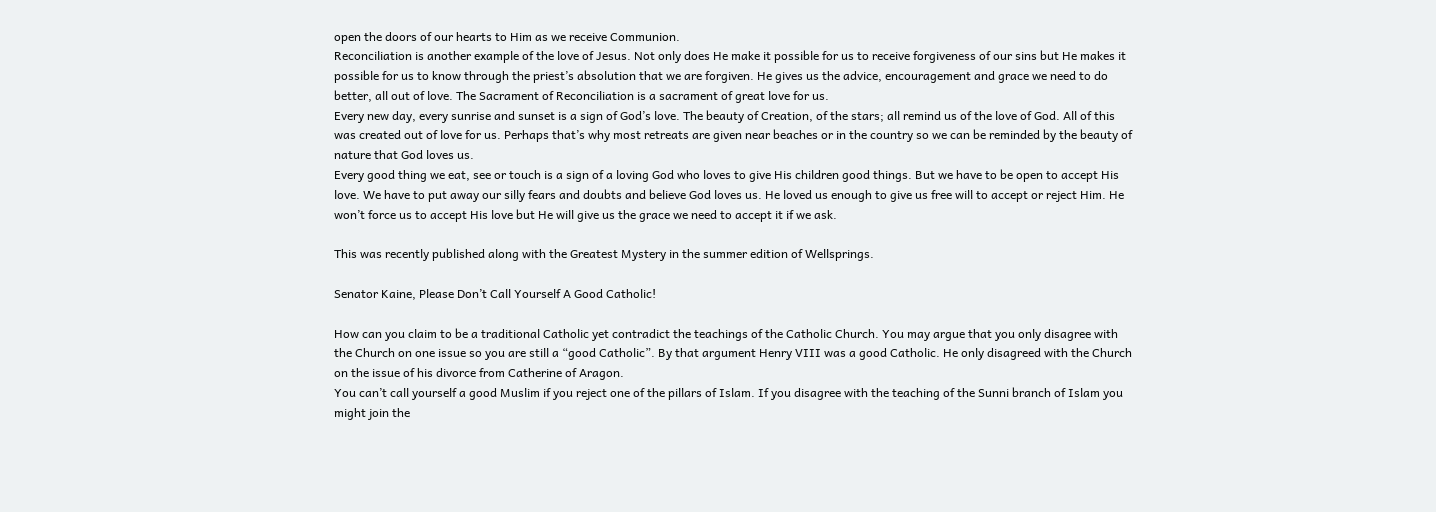open the doors of our hearts to Him as we receive Communion.
Reconciliation is another example of the love of Jesus. Not only does He make it possible for us to receive forgiveness of our sins but He makes it possible for us to know through the priest’s absolution that we are forgiven. He gives us the advice, encouragement and grace we need to do better, all out of love. The Sacrament of Reconciliation is a sacrament of great love for us.
Every new day, every sunrise and sunset is a sign of God’s love. The beauty of Creation, of the stars; all remind us of the love of God. All of this was created out of love for us. Perhaps that’s why most retreats are given near beaches or in the country so we can be reminded by the beauty of nature that God loves us.
Every good thing we eat, see or touch is a sign of a loving God who loves to give His children good things. But we have to be open to accept His love. We have to put away our silly fears and doubts and believe God loves us. He loved us enough to give us free will to accept or reject Him. He won’t force us to accept His love but He will give us the grace we need to accept it if we ask.

This was recently published along with the Greatest Mystery in the summer edition of Wellsprings.

Senator Kaine, Please Don’t Call Yourself A Good Catholic!

How can you claim to be a traditional Catholic yet contradict the teachings of the Catholic Church. You may argue that you only disagree with the Church on one issue so you are still a “good Catholic”. By that argument Henry VIII was a good Catholic. He only disagreed with the Church on the issue of his divorce from Catherine of Aragon.
You can’t call yourself a good Muslim if you reject one of the pillars of Islam. If you disagree with the teaching of the Sunni branch of Islam you might join the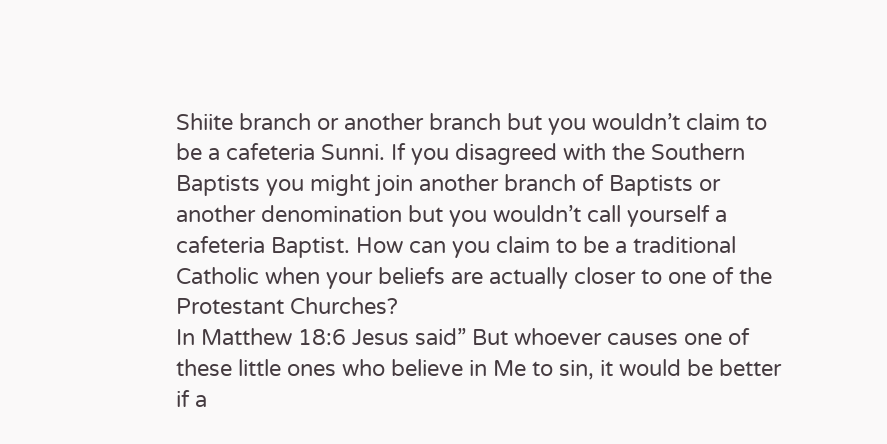Shiite branch or another branch but you wouldn’t claim to be a cafeteria Sunni. If you disagreed with the Southern Baptists you might join another branch of Baptists or another denomination but you wouldn’t call yourself a cafeteria Baptist. How can you claim to be a traditional Catholic when your beliefs are actually closer to one of the Protestant Churches?
In Matthew 18:6 Jesus said” But whoever causes one of these little ones who believe in Me to sin, it would be better if a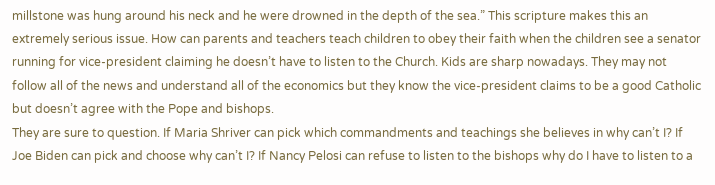millstone was hung around his neck and he were drowned in the depth of the sea.” This scripture makes this an extremely serious issue. How can parents and teachers teach children to obey their faith when the children see a senator running for vice-president claiming he doesn’t have to listen to the Church. Kids are sharp nowadays. They may not follow all of the news and understand all of the economics but they know the vice-president claims to be a good Catholic but doesn’t agree with the Pope and bishops.
They are sure to question. If Maria Shriver can pick which commandments and teachings she believes in why can’t I? If Joe Biden can pick and choose why can’t I? If Nancy Pelosi can refuse to listen to the bishops why do I have to listen to a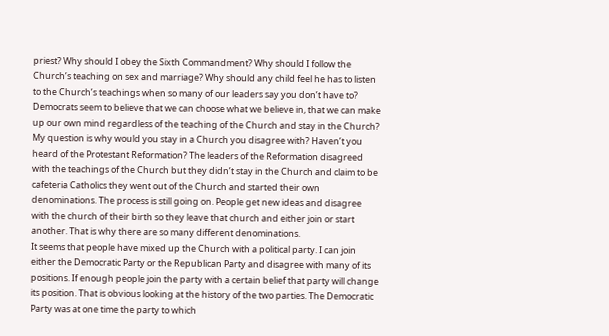priest? Why should I obey the Sixth Commandment? Why should I follow the Church’s teaching on sex and marriage? Why should any child feel he has to listen to the Church’s teachings when so many of our leaders say you don’t have to?
Democrats seem to believe that we can choose what we believe in, that we can make up our own mind regardless of the teaching of the Church and stay in the Church? My question is why would you stay in a Church you disagree with? Haven’t you heard of the Protestant Reformation? The leaders of the Reformation disagreed with the teachings of the Church but they didn’t stay in the Church and claim to be cafeteria Catholics they went out of the Church and started their own denominations. The process is still going on. People get new ideas and disagree with the church of their birth so they leave that church and either join or start another. That is why there are so many different denominations.
It seems that people have mixed up the Church with a political party. I can join either the Democratic Party or the Republican Party and disagree with many of its positions. If enough people join the party with a certain belief that party will change its position. That is obvious looking at the history of the two parties. The Democratic Party was at one time the party to which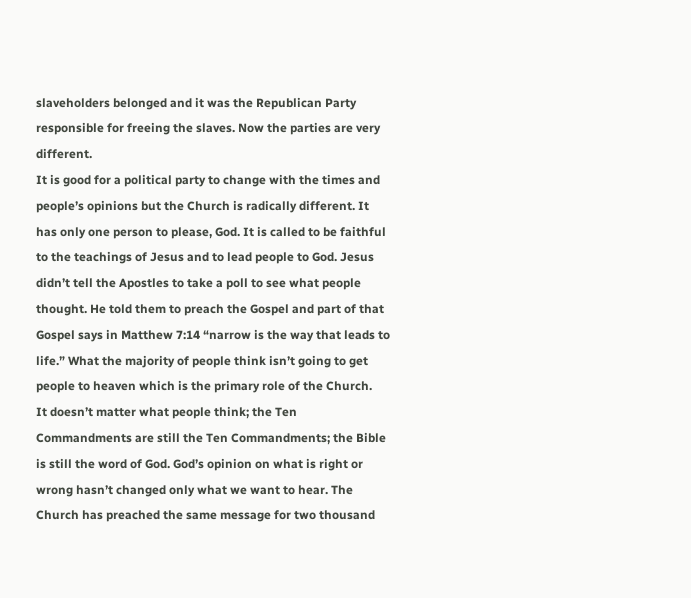slaveholders belonged and it was the Republican Party responsible for freeing the slaves. Now the parties are very different.
It is good for a political party to change with the times and people’s opinions but the Church is radically different. It has only one person to please, God. It is called to be faithful to the teachings of Jesus and to lead people to God. Jesus didn’t tell the Apostles to take a poll to see what people thought. He told them to preach the Gospel and part of that Gospel says in Matthew 7:14 “narrow is the way that leads to life.” What the majority of people think isn’t going to get people to heaven which is the primary role of the Church.
It doesn’t matter what people think; the Ten Commandments are still the Ten Commandments; the Bible is still the word of God. God’s opinion on what is right or wrong hasn’t changed only what we want to hear. The Church has preached the same message for two thousand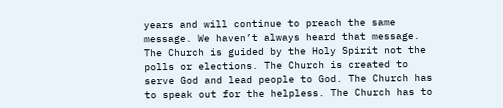years and will continue to preach the same message. We haven’t always heard that message.
The Church is guided by the Holy Spirit not the polls or elections. The Church is created to serve God and lead people to God. The Church has to speak out for the helpless. The Church has to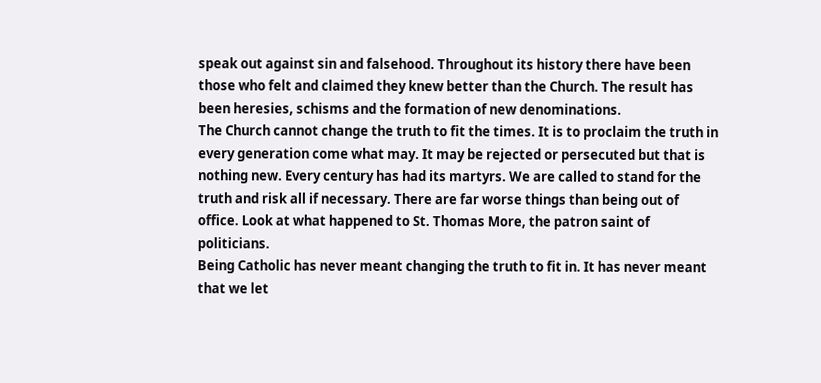speak out against sin and falsehood. Throughout its history there have been those who felt and claimed they knew better than the Church. The result has been heresies, schisms and the formation of new denominations.
The Church cannot change the truth to fit the times. It is to proclaim the truth in every generation come what may. It may be rejected or persecuted but that is nothing new. Every century has had its martyrs. We are called to stand for the truth and risk all if necessary. There are far worse things than being out of office. Look at what happened to St. Thomas More, the patron saint of politicians.
Being Catholic has never meant changing the truth to fit in. It has never meant that we let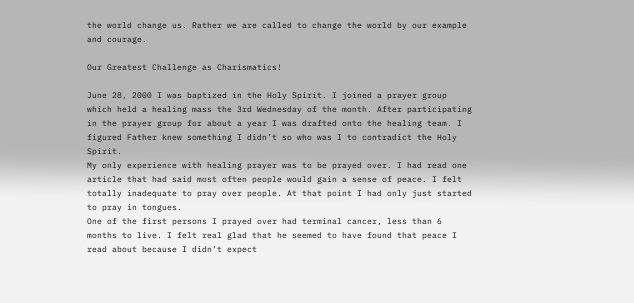the world change us. Rather we are called to change the world by our example and courage.

Our Greatest Challenge as Charismatics!

June 28, 2000 I was baptized in the Holy Spirit. I joined a prayer group which held a healing mass the 3rd Wednesday of the month. After participating in the prayer group for about a year I was drafted onto the healing team. I figured Father knew something I didn’t so who was I to contradict the Holy Spirit.
My only experience with healing prayer was to be prayed over. I had read one article that had said most often people would gain a sense of peace. I felt totally inadequate to pray over people. At that point I had only just started to pray in tongues.
One of the first persons I prayed over had terminal cancer, less than 6 months to live. I felt real glad that he seemed to have found that peace I read about because I didn’t expect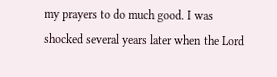my prayers to do much good. I was shocked several years later when the Lord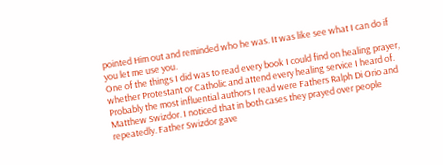pointed Him out and reminded who he was. It was like see what I can do if you let me use you.
One of the things I did was to read every book I could find on healing prayer, whether Protestant or Catholic and attend every healing service I heard of.
Probably the most influential authors I read were Fathers Ralph Di Orio and Matthew Swizdor. I noticed that in both cases they prayed over people repeatedly. Father Swizdor gave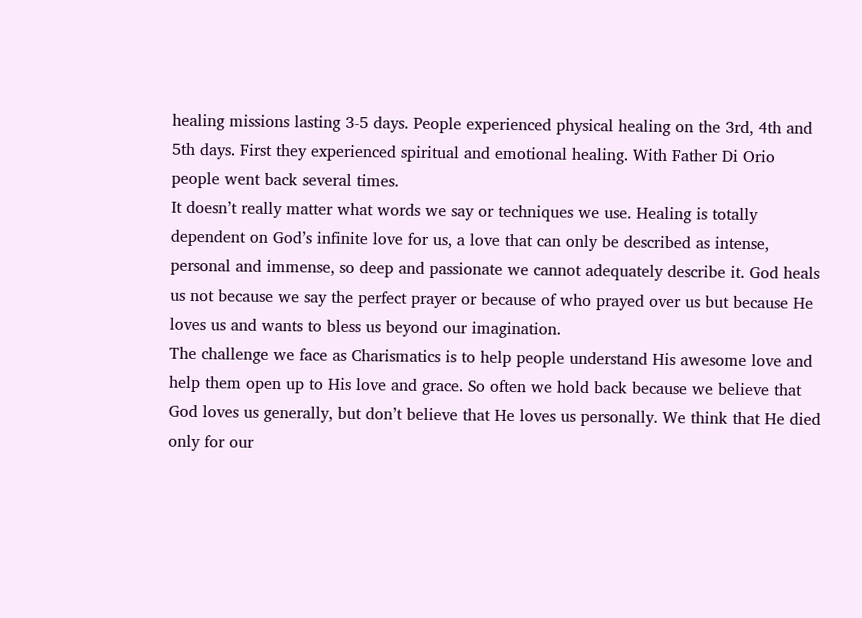healing missions lasting 3-5 days. People experienced physical healing on the 3rd, 4th and 5th days. First they experienced spiritual and emotional healing. With Father Di Orio people went back several times.
It doesn’t really matter what words we say or techniques we use. Healing is totally dependent on God’s infinite love for us, a love that can only be described as intense, personal and immense, so deep and passionate we cannot adequately describe it. God heals us not because we say the perfect prayer or because of who prayed over us but because He loves us and wants to bless us beyond our imagination.
The challenge we face as Charismatics is to help people understand His awesome love and help them open up to His love and grace. So often we hold back because we believe that God loves us generally, but don’t believe that He loves us personally. We think that He died only for our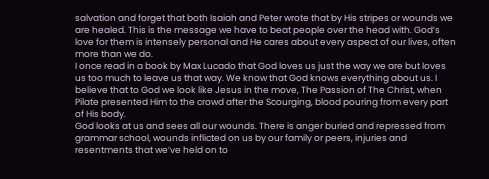salvation and forget that both Isaiah and Peter wrote that by His stripes or wounds we are healed. This is the message we have to beat people over the head with. God’s love for them is intensely personal and He cares about every aspect of our lives, often more than we do.
I once read in a book by Max Lucado that God loves us just the way we are but loves us too much to leave us that way. We know that God knows everything about us. I believe that to God we look like Jesus in the move, The Passion of The Christ, when Pilate presented Him to the crowd after the Scourging, blood pouring from every part of His body.
God looks at us and sees all our wounds. There is anger buried and repressed from grammar school, wounds inflicted on us by our family or peers, injuries and resentments that we’ve held on to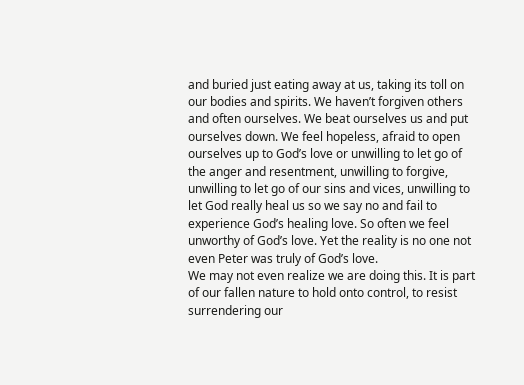and buried just eating away at us, taking its toll on our bodies and spirits. We haven’t forgiven others and often ourselves. We beat ourselves us and put ourselves down. We feel hopeless, afraid to open ourselves up to God’s love or unwilling to let go of the anger and resentment, unwilling to forgive, unwilling to let go of our sins and vices, unwilling to let God really heal us so we say no and fail to experience God’s healing love. So often we feel unworthy of God’s love. Yet the reality is no one not even Peter was truly of God’s love.
We may not even realize we are doing this. It is part of our fallen nature to hold onto control, to resist surrendering our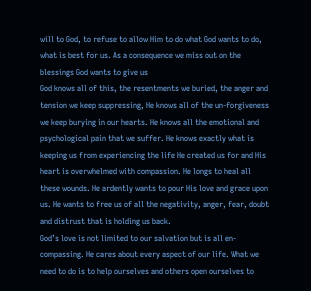will to God, to refuse to allow Him to do what God wants to do, what is best for us. As a consequence we miss out on the blessings God wants to give us
God knows all of this, the resentments we buried, the anger and tension we keep suppressing, He knows all of the un-forgiveness we keep burying in our hearts. He knows all the emotional and psychological pain that we suffer. He knows exactly what is keeping us from experiencing the life He created us for and His heart is overwhelmed with compassion. He longs to heal all these wounds. He ardently wants to pour His love and grace upon us. He wants to free us of all the negativity, anger, fear, doubt and distrust that is holding us back.
God’s love is not limited to our salvation but is all en-compassing. He cares about every aspect of our life. What we need to do is to help ourselves and others open ourselves to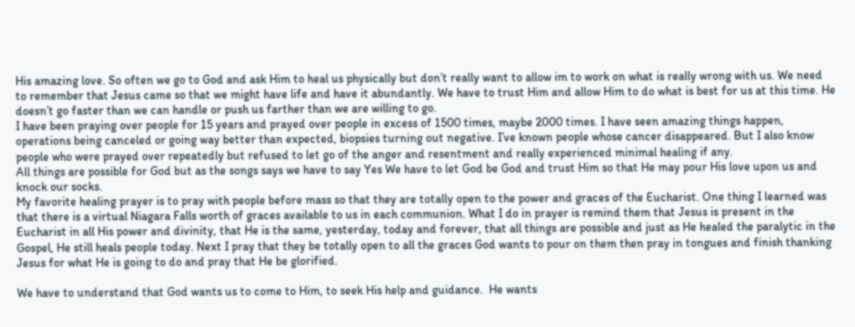His amazing love. So often we go to God and ask Him to heal us physically but don’t really want to allow im to work on what is really wrong with us. We need to remember that Jesus came so that we might have life and have it abundantly. We have to trust Him and allow Him to do what is best for us at this time. He doesn’t go faster than we can handle or push us farther than we are willing to go.
I have been praying over people for 15 years and prayed over people in excess of 1500 times, maybe 2000 times. I have seen amazing things happen, operations being canceled or going way better than expected, biopsies turning out negative. I’ve known people whose cancer disappeared. But I also know people who were prayed over repeatedly but refused to let go of the anger and resentment and really experienced minimal healing if any.
All things are possible for God but as the songs says we have to say Yes We have to let God be God and trust Him so that He may pour His love upon us and knock our socks.
My favorite healing prayer is to pray with people before mass so that they are totally open to the power and graces of the Eucharist. One thing I learned was that there is a virtual Niagara Falls worth of graces available to us in each communion. What I do in prayer is remind them that Jesus is present in the Eucharist in all His power and divinity, that He is the same, yesterday, today and forever, that all things are possible and just as He healed the paralytic in the Gospel, He still heals people today. Next I pray that they be totally open to all the graces God wants to pour on them then pray in tongues and finish thanking Jesus for what He is going to do and pray that He be glorified.

We have to understand that God wants us to come to Him, to seek His help and guidance.  He wants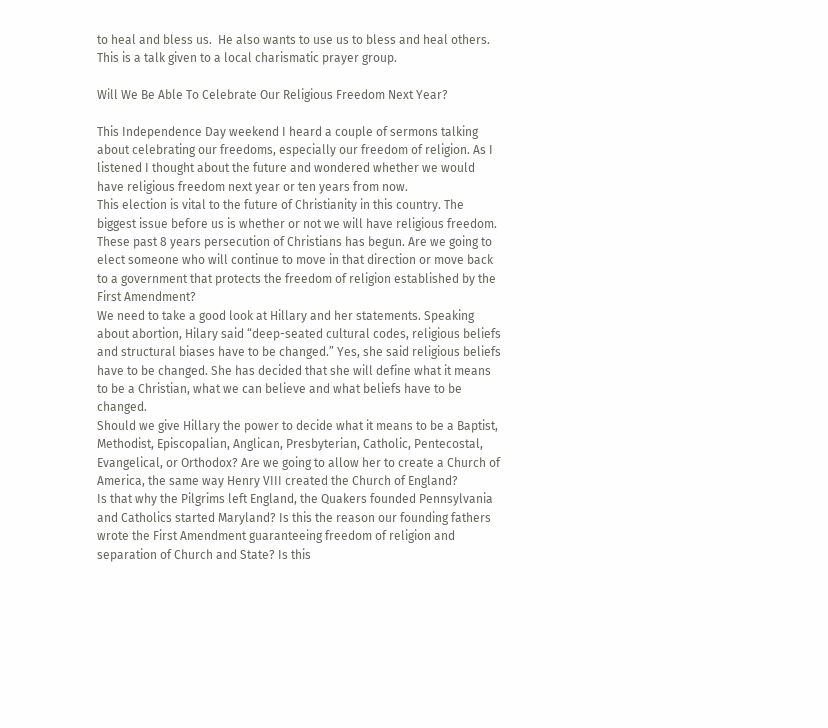to heal and bless us.  He also wants to use us to bless and heal others.
This is a talk given to a local charismatic prayer group.

Will We Be Able To Celebrate Our Religious Freedom Next Year?

This Independence Day weekend I heard a couple of sermons talking about celebrating our freedoms, especially our freedom of religion. As I listened I thought about the future and wondered whether we would have religious freedom next year or ten years from now.
This election is vital to the future of Christianity in this country. The biggest issue before us is whether or not we will have religious freedom. These past 8 years persecution of Christians has begun. Are we going to elect someone who will continue to move in that direction or move back to a government that protects the freedom of religion established by the First Amendment?
We need to take a good look at Hillary and her statements. Speaking about abortion, Hilary said “deep-seated cultural codes, religious beliefs and structural biases have to be changed.” Yes, she said religious beliefs have to be changed. She has decided that she will define what it means to be a Christian, what we can believe and what beliefs have to be changed.
Should we give Hillary the power to decide what it means to be a Baptist, Methodist, Episcopalian, Anglican, Presbyterian, Catholic, Pentecostal, Evangelical, or Orthodox? Are we going to allow her to create a Church of America, the same way Henry VIII created the Church of England?
Is that why the Pilgrims left England, the Quakers founded Pennsylvania and Catholics started Maryland? Is this the reason our founding fathers wrote the First Amendment guaranteeing freedom of religion and separation of Church and State? Is this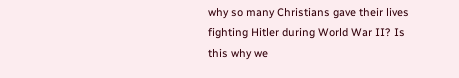why so many Christians gave their lives fighting Hitler during World War II? Is this why we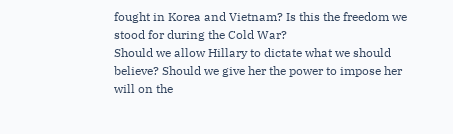fought in Korea and Vietnam? Is this the freedom we stood for during the Cold War?
Should we allow Hillary to dictate what we should believe? Should we give her the power to impose her will on the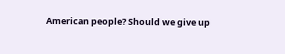American people? Should we give up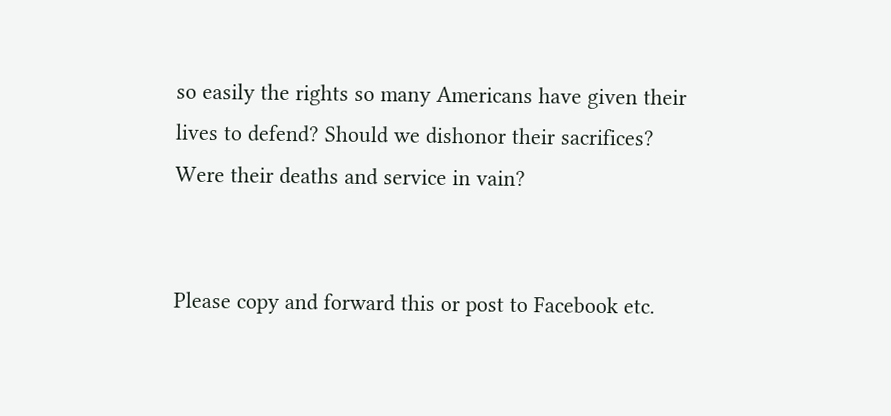so easily the rights so many Americans have given their lives to defend? Should we dishonor their sacrifices? Were their deaths and service in vain?


Please copy and forward this or post to Facebook etc.